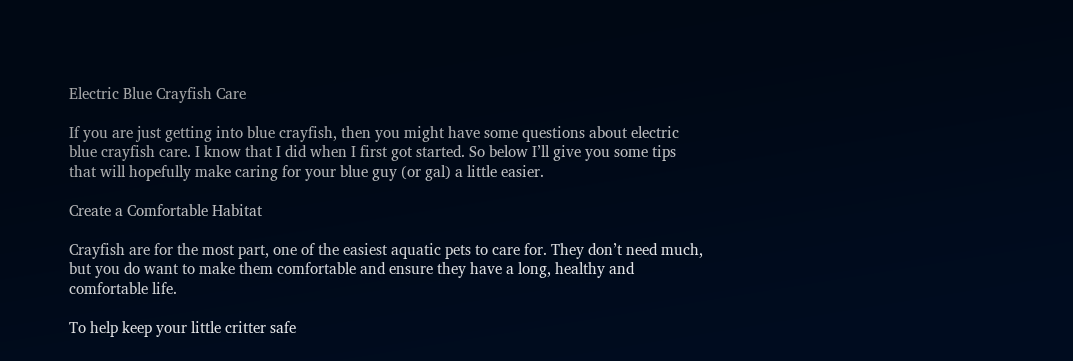Electric Blue Crayfish Care

If you are just getting into blue crayfish, then you might have some questions about electric blue crayfish care. I know that I did when I first got started. So below I’ll give you some tips that will hopefully make caring for your blue guy (or gal) a little easier.

Create a Comfortable Habitat

Crayfish are for the most part, one of the easiest aquatic pets to care for. They don’t need much, but you do want to make them comfortable and ensure they have a long, healthy and comfortable life.

To help keep your little critter safe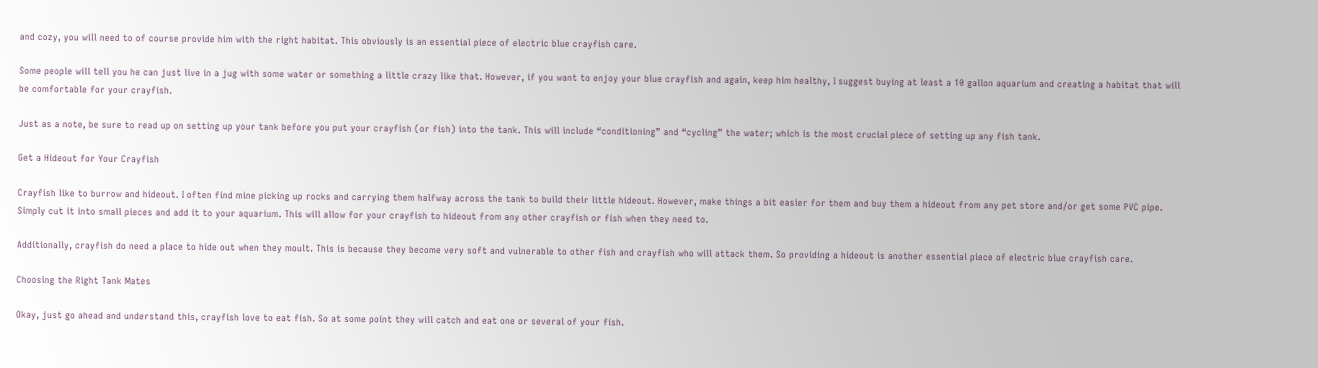and cozy, you will need to of course provide him with the right habitat. This obviously is an essential piece of electric blue crayfish care.

Some people will tell you he can just live in a jug with some water or something a little crazy like that. However, if you want to enjoy your blue crayfish and again, keep him healthy, I suggest buying at least a 10 gallon aquarium and creating a habitat that will be comfortable for your crayfish.

Just as a note, be sure to read up on setting up your tank before you put your crayfish (or fish) into the tank. This will include “conditioning” and “cycling” the water; which is the most crucial piece of setting up any fish tank.

Get a Hideout for Your Crayfish

Crayfish like to burrow and hideout. I often find mine picking up rocks and carrying them halfway across the tank to build their little hideout. However, make things a bit easier for them and buy them a hideout from any pet store and/or get some PVC pipe. Simply cut it into small pieces and add it to your aquarium. This will allow for your crayfish to hideout from any other crayfish or fish when they need to.

Additionally, crayfish do need a place to hide out when they moult. This is because they become very soft and vulnerable to other fish and crayfish who will attack them. So providing a hideout is another essential piece of electric blue crayfish care.

Choosing the Right Tank Mates

Okay, just go ahead and understand this, crayfish love to eat fish. So at some point they will catch and eat one or several of your fish.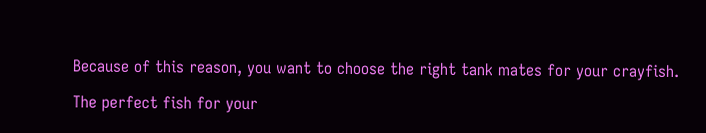Because of this reason, you want to choose the right tank mates for your crayfish.

The perfect fish for your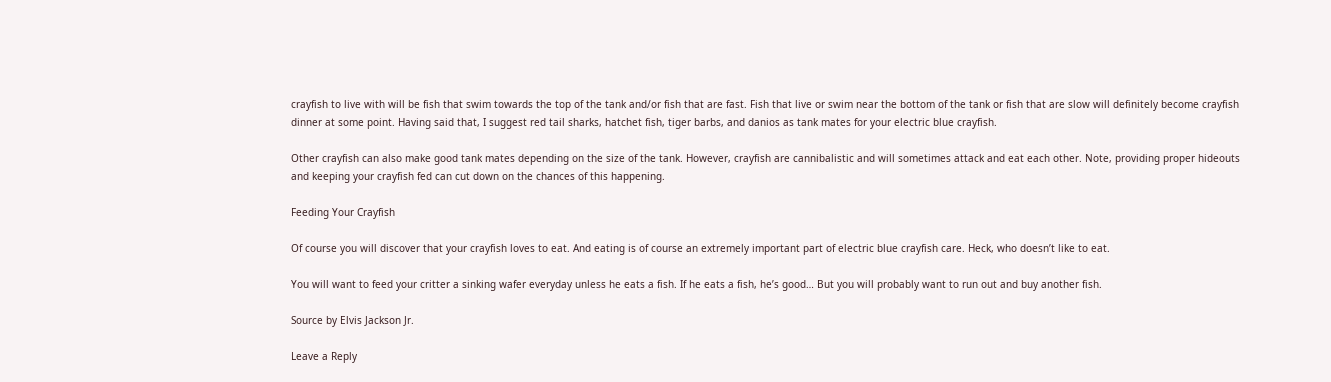crayfish to live with will be fish that swim towards the top of the tank and/or fish that are fast. Fish that live or swim near the bottom of the tank or fish that are slow will definitely become crayfish dinner at some point. Having said that, I suggest red tail sharks, hatchet fish, tiger barbs, and danios as tank mates for your electric blue crayfish.

Other crayfish can also make good tank mates depending on the size of the tank. However, crayfish are cannibalistic and will sometimes attack and eat each other. Note, providing proper hideouts and keeping your crayfish fed can cut down on the chances of this happening.

Feeding Your Crayfish

Of course you will discover that your crayfish loves to eat. And eating is of course an extremely important part of electric blue crayfish care. Heck, who doesn’t like to eat.

You will want to feed your critter a sinking wafer everyday unless he eats a fish. If he eats a fish, he’s good… But you will probably want to run out and buy another fish.

Source by Elvis Jackson Jr.

Leave a Reply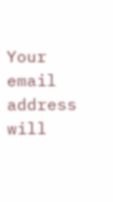Your email address will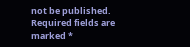not be published. Required fields are marked *